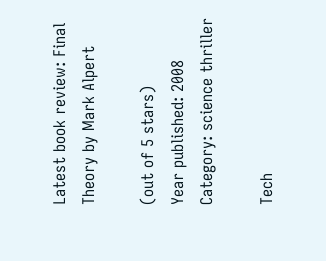Latest book review: Final Theory by Mark Alpert

(out of 5 stars)
Year published: 2008
Category: science thriller

Tech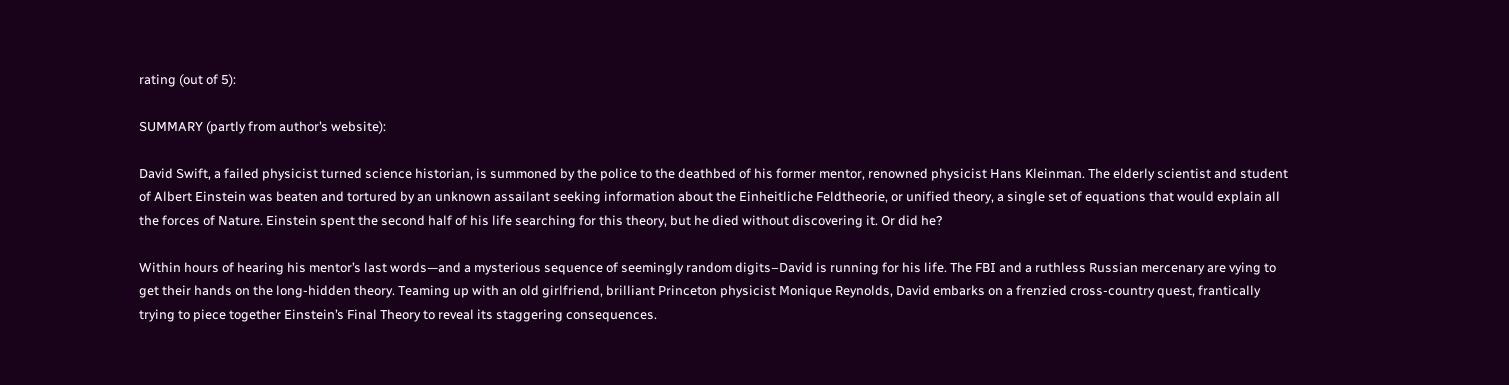rating (out of 5):

SUMMARY (partly from author’s website):

David Swift, a failed physicist turned science historian, is summoned by the police to the deathbed of his former mentor, renowned physicist Hans Kleinman. The elderly scientist and student of Albert Einstein was beaten and tortured by an unknown assailant seeking information about the Einheitliche Feldtheorie, or unified theory, a single set of equations that would explain all the forces of Nature. Einstein spent the second half of his life searching for this theory, but he died without discovering it. Or did he?

Within hours of hearing his mentor’s last words—and a mysterious sequence of seemingly random digits–David is running for his life. The FBI and a ruthless Russian mercenary are vying to get their hands on the long-hidden theory. Teaming up with an old girlfriend, brilliant Princeton physicist Monique Reynolds, David embarks on a frenzied cross-country quest, frantically trying to piece together Einstein’s Final Theory to reveal its staggering consequences.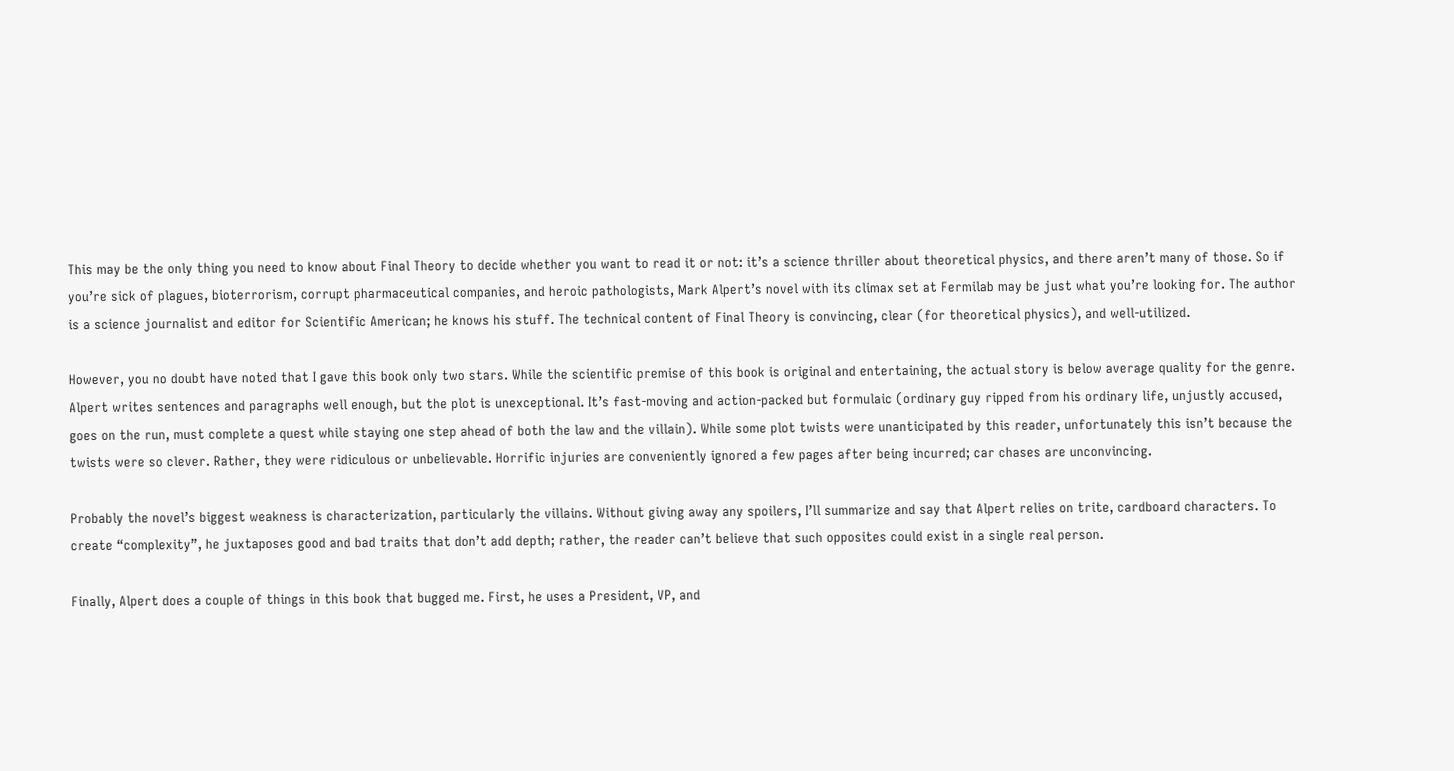This may be the only thing you need to know about Final Theory to decide whether you want to read it or not: it’s a science thriller about theoretical physics, and there aren’t many of those. So if you’re sick of plagues, bioterrorism, corrupt pharmaceutical companies, and heroic pathologists, Mark Alpert’s novel with its climax set at Fermilab may be just what you’re looking for. The author is a science journalist and editor for Scientific American; he knows his stuff. The technical content of Final Theory is convincing, clear (for theoretical physics), and well-utilized.

However, you no doubt have noted that I gave this book only two stars. While the scientific premise of this book is original and entertaining, the actual story is below average quality for the genre. Alpert writes sentences and paragraphs well enough, but the plot is unexceptional. It’s fast-moving and action-packed but formulaic (ordinary guy ripped from his ordinary life, unjustly accused, goes on the run, must complete a quest while staying one step ahead of both the law and the villain). While some plot twists were unanticipated by this reader, unfortunately this isn’t because the twists were so clever. Rather, they were ridiculous or unbelievable. Horrific injuries are conveniently ignored a few pages after being incurred; car chases are unconvincing.

Probably the novel’s biggest weakness is characterization, particularly the villains. Without giving away any spoilers, I’ll summarize and say that Alpert relies on trite, cardboard characters. To create “complexity”, he juxtaposes good and bad traits that don’t add depth; rather, the reader can’t believe that such opposites could exist in a single real person.

Finally, Alpert does a couple of things in this book that bugged me. First, he uses a President, VP, and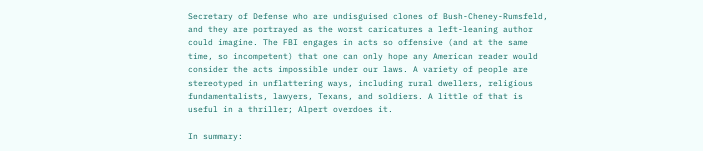Secretary of Defense who are undisguised clones of Bush-Cheney-Rumsfeld, and they are portrayed as the worst caricatures a left-leaning author could imagine. The FBI engages in acts so offensive (and at the same time, so incompetent) that one can only hope any American reader would consider the acts impossible under our laws. A variety of people are stereotyped in unflattering ways, including rural dwellers, religious fundamentalists, lawyers, Texans, and soldiers. A little of that is useful in a thriller; Alpert overdoes it.

In summary: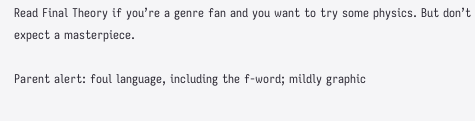Read Final Theory if you’re a genre fan and you want to try some physics. But don’t expect a masterpiece.

Parent alert: foul language, including the f-word; mildly graphic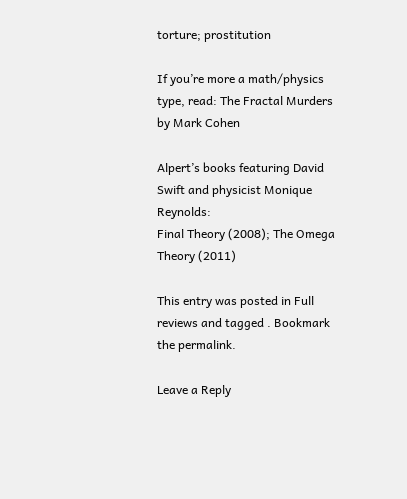torture; prostitution

If you’re more a math/physics type, read: The Fractal Murders by Mark Cohen

Alpert’s books featuring David Swift and physicist Monique Reynolds:
Final Theory (2008); The Omega Theory (2011)

This entry was posted in Full reviews and tagged . Bookmark the permalink.

Leave a Reply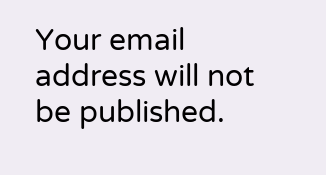Your email address will not be published.